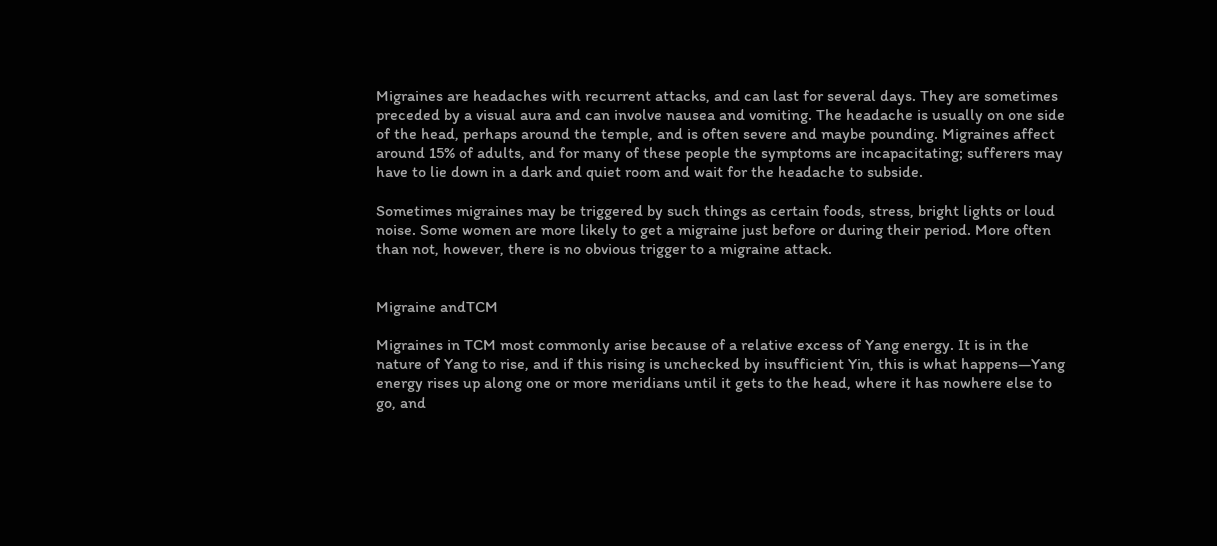Migraines are headaches with recurrent attacks, and can last for several days. They are sometimes  preceded by a visual aura and can involve nausea and vomiting. The headache is usually on one side of the head, perhaps around the temple, and is often severe and maybe pounding. Migraines affect around 15% of adults, and for many of these people the symptoms are incapacitating; sufferers may have to lie down in a dark and quiet room and wait for the headache to subside.

Sometimes migraines may be triggered by such things as certain foods, stress, bright lights or loud noise. Some women are more likely to get a migraine just before or during their period. More often than not, however, there is no obvious trigger to a migraine attack.


Migraine andTCM

Migraines in TCM most commonly arise because of a relative excess of Yang energy. It is in the nature of Yang to rise, and if this rising is unchecked by insufficient Yin, this is what happens—Yang energy rises up along one or more meridians until it gets to the head, where it has nowhere else to go, and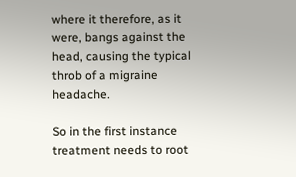where it therefore, as it were, bangs against the head, causing the typical throb of a migraine headache.

So in the first instance treatment needs to root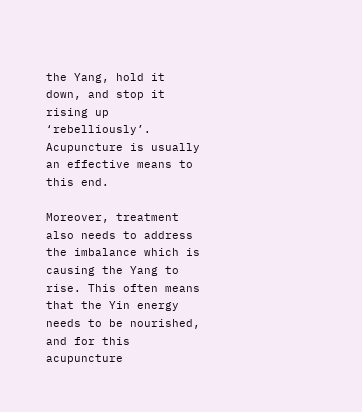the Yang, hold it down, and stop it rising up ‘rebelliously’. Acupuncture is usually an effective means to this end.

Moreover, treatment also needs to address the imbalance which is causing the Yang to rise. This often means that the Yin energy needs to be nourished, and for this acupuncture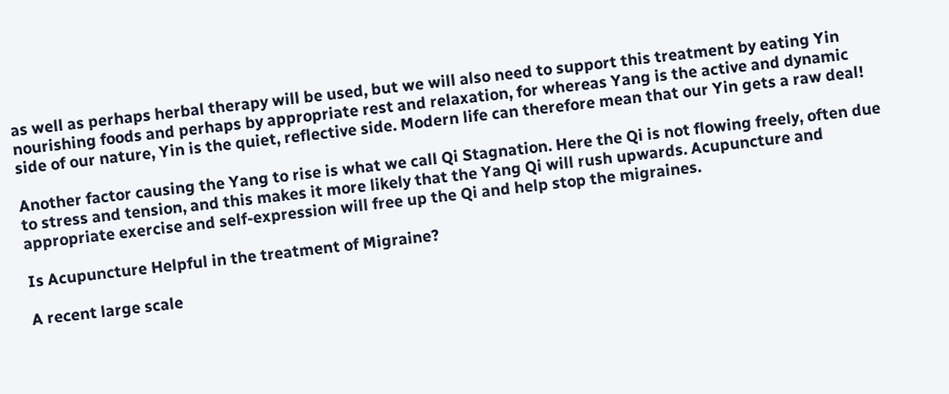as well as perhaps herbal therapy will be used, but we will also need to support this treatment by eating Yin nourishing foods and perhaps by appropriate rest and relaxation, for whereas Yang is the active and dynamic side of our nature, Yin is the quiet, reflective side. Modern life can therefore mean that our Yin gets a raw deal!

Another factor causing the Yang to rise is what we call Qi Stagnation. Here the Qi is not flowing freely, often due to stress and tension, and this makes it more likely that the Yang Qi will rush upwards. Acupuncture and appropriate exercise and self-expression will free up the Qi and help stop the migraines.

Is Acupuncture Helpful in the treatment of Migraine?

A recent large scale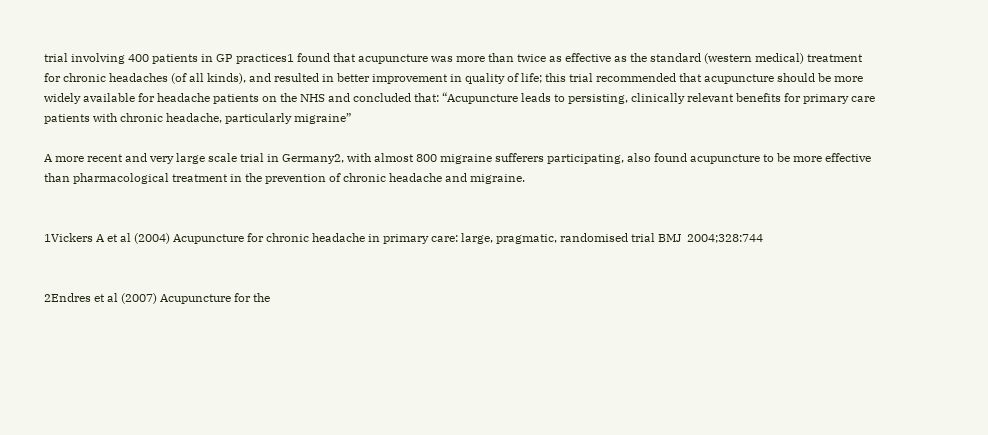trial involving 400 patients in GP practices1 found that acupuncture was more than twice as effective as the standard (western medical) treatment for chronic headaches (of all kinds), and resulted in better improvement in quality of life; this trial recommended that acupuncture should be more widely available for headache patients on the NHS and concluded that: “Acupuncture leads to persisting, clinically relevant benefits for primary care patients with chronic headache, particularly migraine”

A more recent and very large scale trial in Germany2, with almost 800 migraine sufferers participating, also found acupuncture to be more effective than pharmacological treatment in the prevention of chronic headache and migraine.


1Vickers A et al (2004) Acupuncture for chronic headache in primary care: large, pragmatic, randomised trial BMJ  2004;328:744


2Endres et al (2007) Acupuncture for the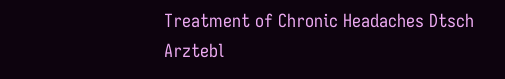Treatment of Chronic Headaches Dtsch Arztebl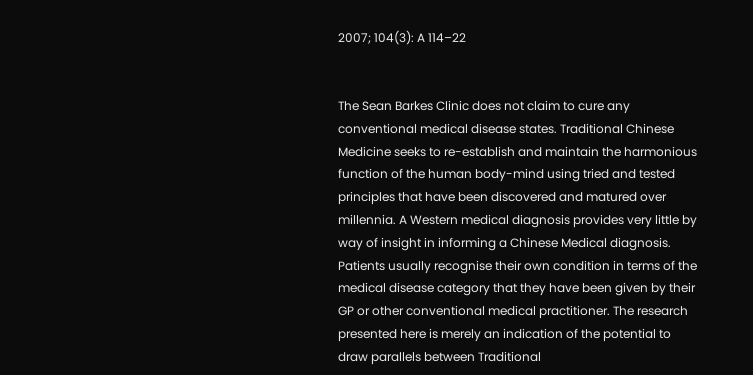2007; 104(3): A 114–22


The Sean Barkes Clinic does not claim to cure any conventional medical disease states. Traditional Chinese Medicine seeks to re-establish and maintain the harmonious function of the human body-mind using tried and tested principles that have been discovered and matured over millennia. A Western medical diagnosis provides very little by way of insight in informing a Chinese Medical diagnosis. Patients usually recognise their own condition in terms of the medical disease category that they have been given by their GP or other conventional medical practitioner. The research presented here is merely an indication of the potential to draw parallels between Traditional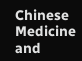Chinese Medicine and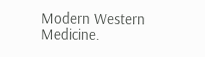Modern Western Medicine.